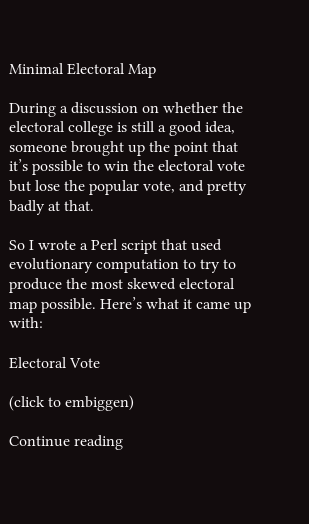Minimal Electoral Map

During a discussion on whether the electoral college is still a good idea, someone brought up the point that it’s possible to win the electoral vote but lose the popular vote, and pretty badly at that.

So I wrote a Perl script that used evolutionary computation to try to produce the most skewed electoral map possible. Here’s what it came up with:

Electoral Vote

(click to embiggen)

Continue reading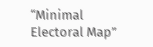“Minimal Electoral Map”